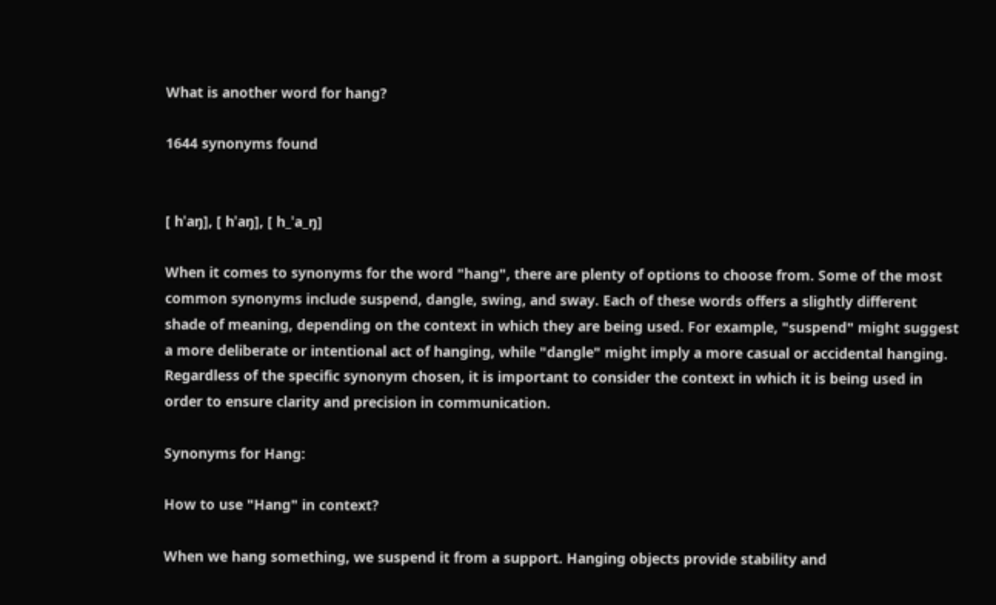What is another word for hang?

1644 synonyms found


[ hˈaŋ], [ hˈaŋ], [ h_ˈa_ŋ]

When it comes to synonyms for the word "hang", there are plenty of options to choose from. Some of the most common synonyms include suspend, dangle, swing, and sway. Each of these words offers a slightly different shade of meaning, depending on the context in which they are being used. For example, "suspend" might suggest a more deliberate or intentional act of hanging, while "dangle" might imply a more casual or accidental hanging. Regardless of the specific synonym chosen, it is important to consider the context in which it is being used in order to ensure clarity and precision in communication.

Synonyms for Hang:

How to use "Hang" in context?

When we hang something, we suspend it from a support. Hanging objects provide stability and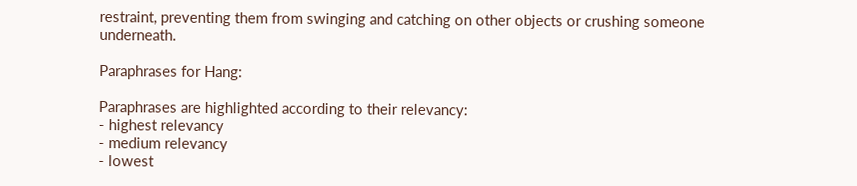restraint, preventing them from swinging and catching on other objects or crushing someone underneath.

Paraphrases for Hang:

Paraphrases are highlighted according to their relevancy:
- highest relevancy
- medium relevancy
- lowest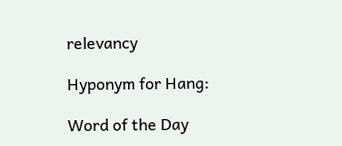relevancy

Hyponym for Hang:

Word of the Day